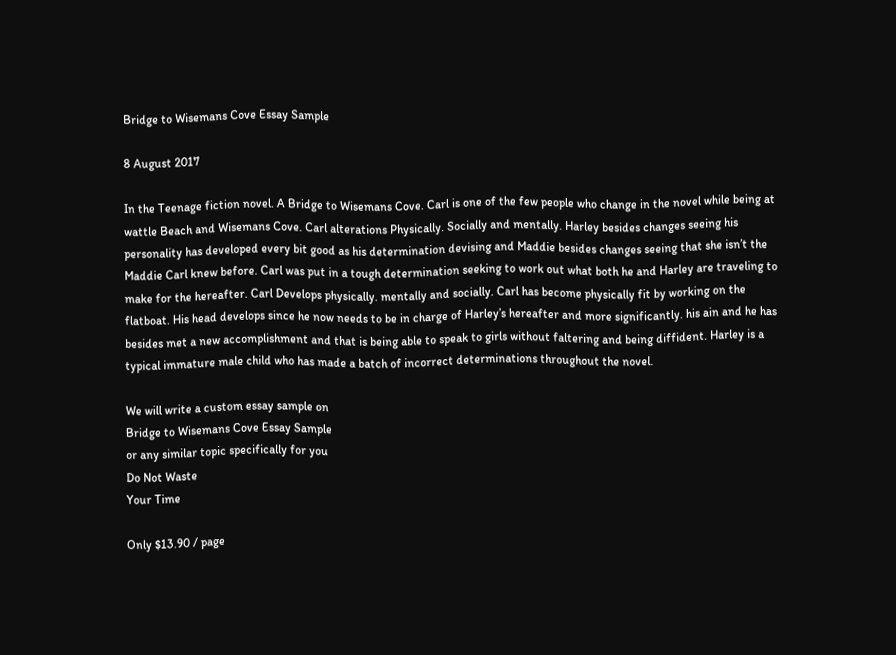Bridge to Wisemans Cove Essay Sample

8 August 2017

In the Teenage fiction novel. A Bridge to Wisemans Cove. Carl is one of the few people who change in the novel while being at wattle Beach and Wisemans Cove. Carl alterations Physically. Socially and mentally. Harley besides changes seeing his personality has developed every bit good as his determination devising and Maddie besides changes seeing that she isn’t the Maddie Carl knew before. Carl was put in a tough determination seeking to work out what both he and Harley are traveling to make for the hereafter. Carl Develops physically. mentally and socially. Carl has become physically fit by working on the flatboat. His head develops since he now needs to be in charge of Harley’s hereafter and more significantly. his ain and he has besides met a new accomplishment and that is being able to speak to girls without faltering and being diffident. Harley is a typical immature male child who has made a batch of incorrect determinations throughout the novel.

We will write a custom essay sample on
Bridge to Wisemans Cove Essay Sample
or any similar topic specifically for you
Do Not Waste
Your Time

Only $13.90 / page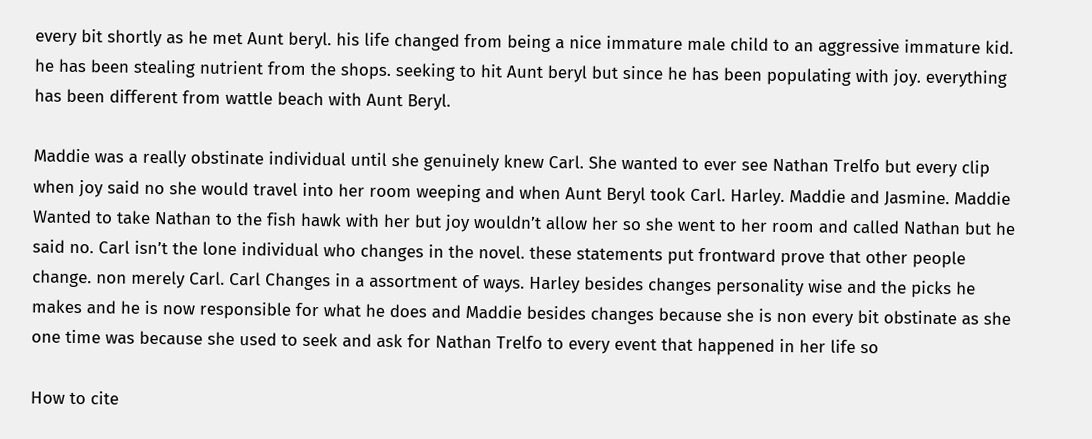every bit shortly as he met Aunt beryl. his life changed from being a nice immature male child to an aggressive immature kid. he has been stealing nutrient from the shops. seeking to hit Aunt beryl but since he has been populating with joy. everything has been different from wattle beach with Aunt Beryl.

Maddie was a really obstinate individual until she genuinely knew Carl. She wanted to ever see Nathan Trelfo but every clip when joy said no she would travel into her room weeping and when Aunt Beryl took Carl. Harley. Maddie and Jasmine. Maddie Wanted to take Nathan to the fish hawk with her but joy wouldn’t allow her so she went to her room and called Nathan but he said no. Carl isn’t the lone individual who changes in the novel. these statements put frontward prove that other people change. non merely Carl. Carl Changes in a assortment of ways. Harley besides changes personality wise and the picks he makes and he is now responsible for what he does and Maddie besides changes because she is non every bit obstinate as she one time was because she used to seek and ask for Nathan Trelfo to every event that happened in her life so

How to cite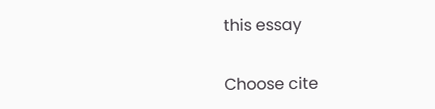this essay

Choose cite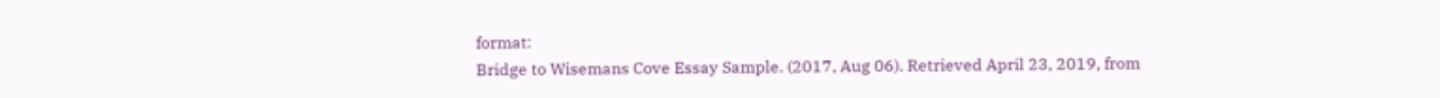format:
Bridge to Wisemans Cove Essay Sample. (2017, Aug 06). Retrieved April 23, 2019, from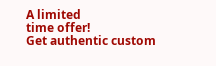A limited
time offer!
Get authentic custom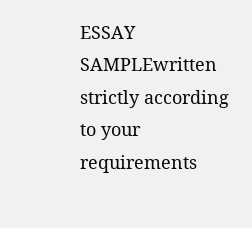ESSAY SAMPLEwritten strictly according
to your requirements